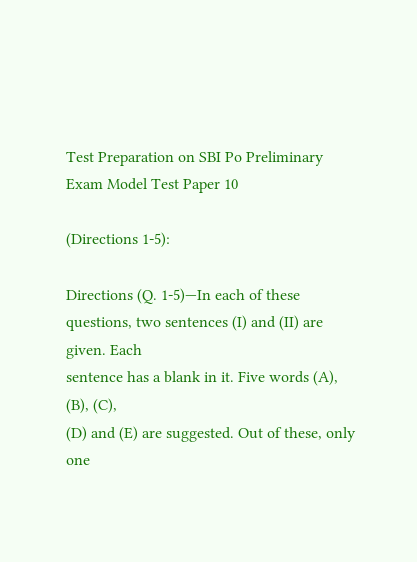Test Preparation on SBI Po Preliminary Exam Model Test Paper 10

(Directions 1-5):

Directions (Q. 1-5)—In each of these
questions, two sentences (I) and (II) are given. Each
sentence has a blank in it. Five words (A), (B), (C),
(D) and (E) are suggested. Out of these, only one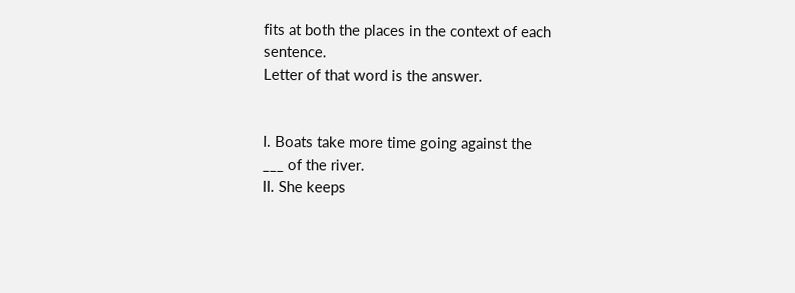fits at both the places in the context of each sentence.
Letter of that word is the answer.


I. Boats take more time going against the
___ of the river.
II. She keeps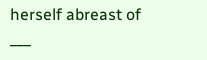herself abreast of ___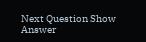Next Question Show Answer